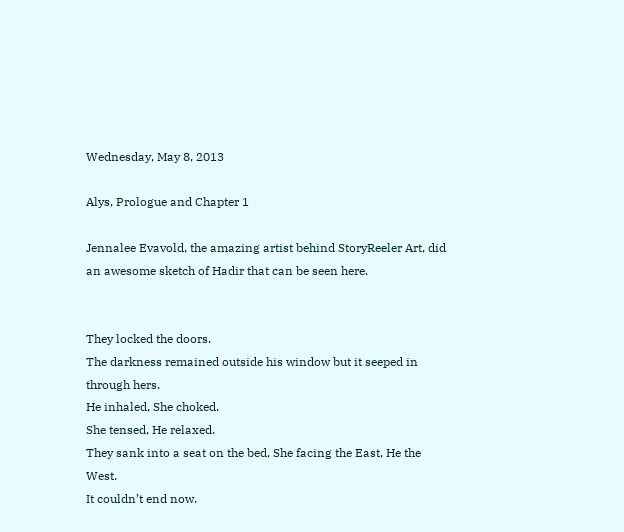Wednesday, May 8, 2013

Alys, Prologue and Chapter 1

Jennalee Evavold, the amazing artist behind StoryReeler Art, did an awesome sketch of Hadir that can be seen here.


They locked the doors.
The darkness remained outside his window but it seeped in through hers.
He inhaled, She choked.
She tensed, He relaxed.
They sank into a seat on the bed, She facing the East, He the West.
It couldn’t end now.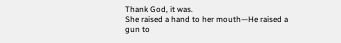Thank God, it was.
She raised a hand to her mouth—He raised a gun to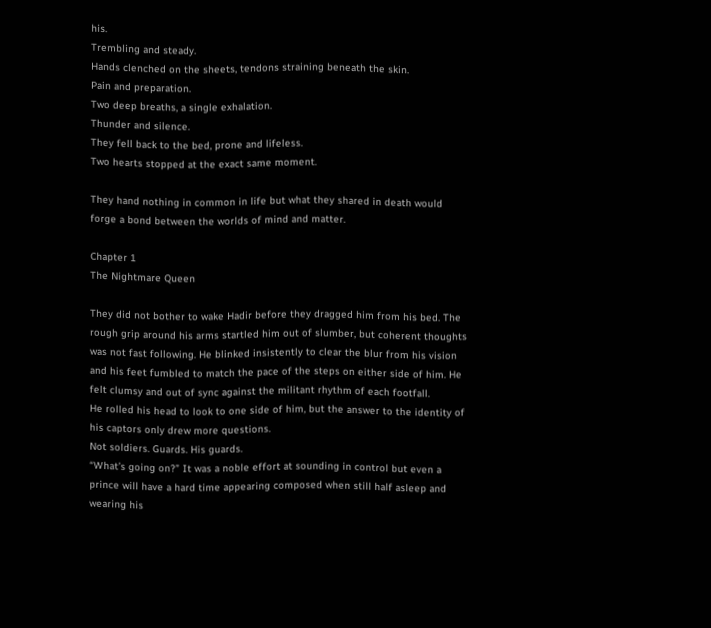his.
Trembling and steady.
Hands clenched on the sheets, tendons straining beneath the skin.
Pain and preparation.
Two deep breaths, a single exhalation.
Thunder and silence.
They fell back to the bed, prone and lifeless.
Two hearts stopped at the exact same moment.

They hand nothing in common in life but what they shared in death would forge a bond between the worlds of mind and matter.

Chapter 1
The Nightmare Queen

They did not bother to wake Hadir before they dragged him from his bed. The rough grip around his arms startled him out of slumber, but coherent thoughts was not fast following. He blinked insistently to clear the blur from his vision and his feet fumbled to match the pace of the steps on either side of him. He felt clumsy and out of sync against the militant rhythm of each footfall.
He rolled his head to look to one side of him, but the answer to the identity of his captors only drew more questions.
Not soldiers. Guards. His guards.
“What’s going on?” It was a noble effort at sounding in control but even a prince will have a hard time appearing composed when still half asleep and wearing his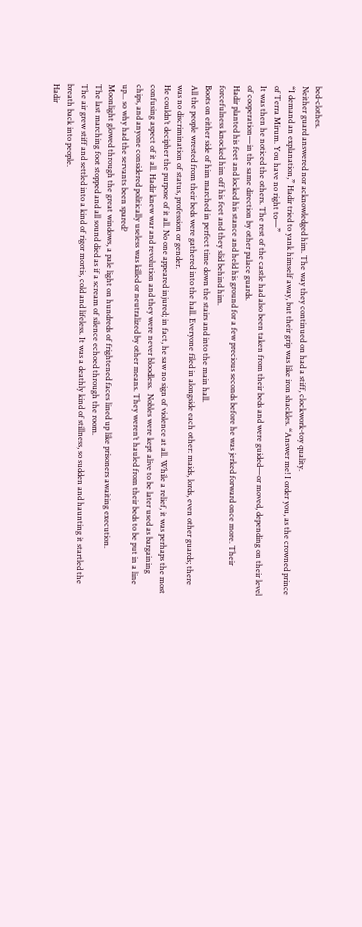bed-clothes.
Neither guard answered nor acknowledged him. The way they continued on had a stiff, clockwork-toy quality.
“I demand an explanation,” Hadir tried to yank himself away, but their grip was like iron shackles. “Answer me! I order you, as the crowned prince of Terra Mirum. You have no right to—”
It was then he noticed the others. The rest of the castle had also been taken from their beds and were guided—or moved, depending on their level of cooperation—in the same direction by other palace guards.
Hadir planted his feet and locked his stance and held his ground for a few precious seconds before he was jerked forward once more. Their forcefulness knocked him off his feet and they slid behind him.
Boots on either side of him marched in perfect time down the stairs and into the main hall.
All the people wrested from their beds were gathered into the hall. Everyone filed in alongside each other: maids, lords, even other guards; there was no discrimination of status, profession or gender.
He couldn’t decipher the purpose of it all. No one appeared injured; in fact, he saw no sign of violence at all. While a relief, it was perhaps the most confusing aspect of it all. Hadir knew war and revolution and they were never bloodless.  Nobles were kept alive to be later used as bargaining chips, and anyone considered politically useless was killed or neutralized by other means. They weren’t hauled from their beds to be put in a line up... so why had the servants been spared?
Moonlight glowed through the great windows, a pale light on hundreds of frightened faces lined up like prisoners awaiting execution.
The last marching foot stopped and all sound died as if a scream of silence echoed through the room.
The air grew stiff and settled into a kind of rigor mortis, cold and lifeless. It was a deathly kind of stillness, so sudden and haunting it startled the breath back into people.
Hadir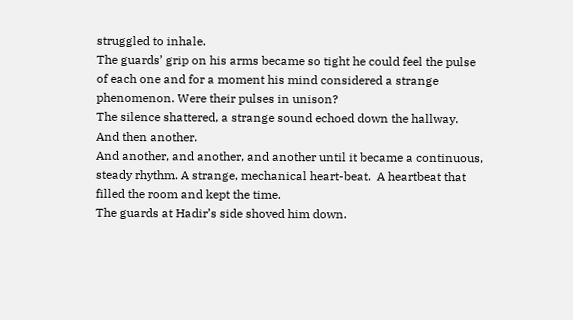struggled to inhale.
The guards’ grip on his arms became so tight he could feel the pulse of each one and for a moment his mind considered a strange phenomenon. Were their pulses in unison?
The silence shattered, a strange sound echoed down the hallway.
And then another.
And another, and another, and another until it became a continuous, steady rhythm. A strange, mechanical heart-beat.  A heartbeat that filled the room and kept the time.
The guards at Hadir’s side shoved him down.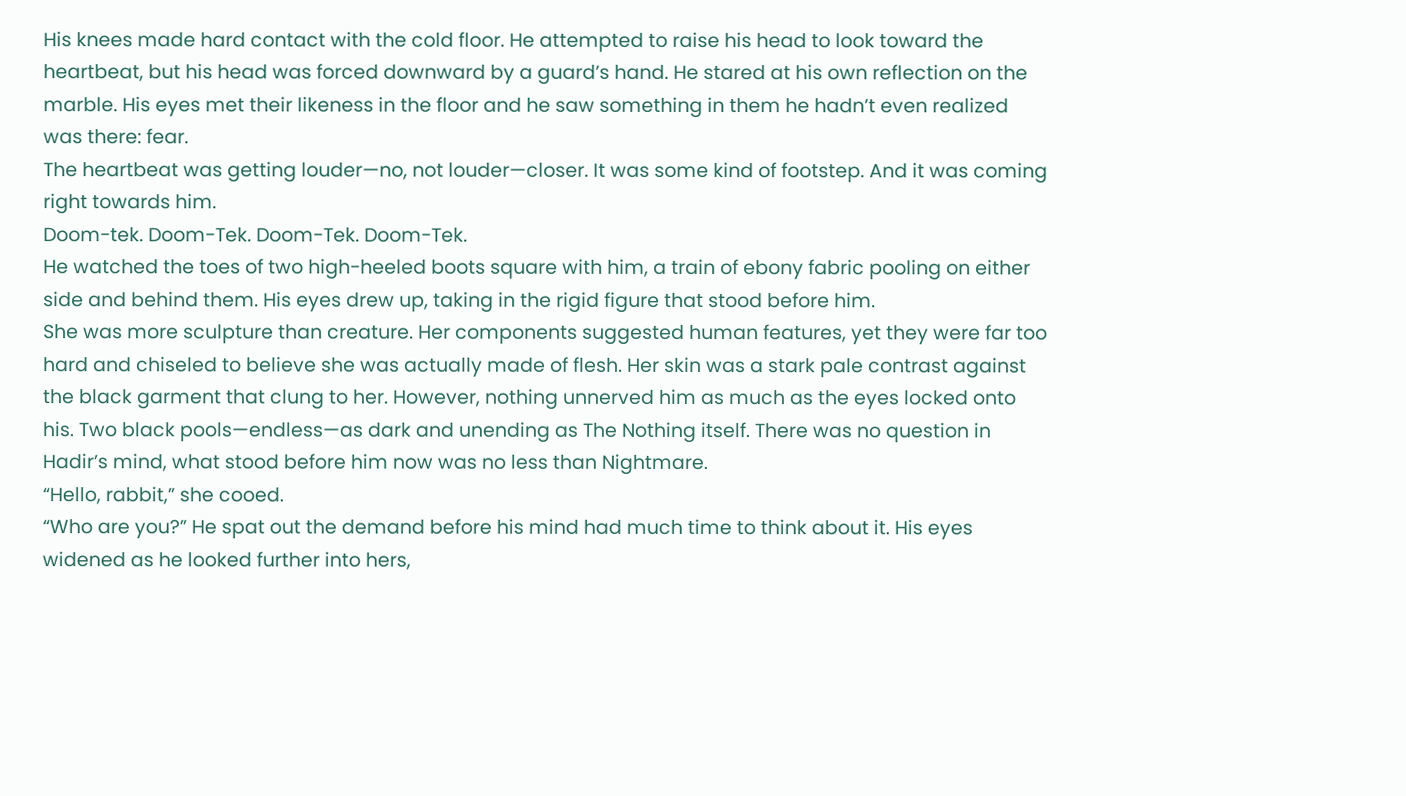His knees made hard contact with the cold floor. He attempted to raise his head to look toward the heartbeat, but his head was forced downward by a guard’s hand. He stared at his own reflection on the marble. His eyes met their likeness in the floor and he saw something in them he hadn’t even realized was there: fear.
The heartbeat was getting louder—no, not louder—closer. It was some kind of footstep. And it was coming right towards him.
Doom-tek. Doom-Tek. Doom-Tek. Doom-Tek.
He watched the toes of two high-heeled boots square with him, a train of ebony fabric pooling on either side and behind them. His eyes drew up, taking in the rigid figure that stood before him.
She was more sculpture than creature. Her components suggested human features, yet they were far too hard and chiseled to believe she was actually made of flesh. Her skin was a stark pale contrast against the black garment that clung to her. However, nothing unnerved him as much as the eyes locked onto his. Two black pools—endless—as dark and unending as The Nothing itself. There was no question in Hadir’s mind, what stood before him now was no less than Nightmare.
“Hello, rabbit,” she cooed.
“Who are you?” He spat out the demand before his mind had much time to think about it. His eyes widened as he looked further into hers,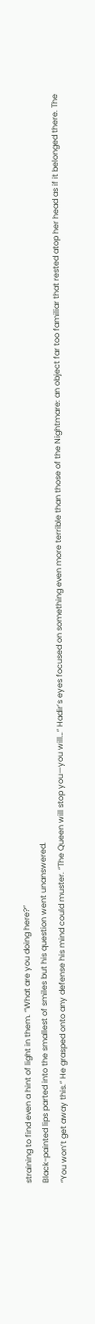straining to find even a hint of light in them. “What are you doing here?”
Black-painted lips parted into the smallest of smiles but his question went unanswered.
“You won’t get away this.” He grasped onto any defense his mind could muster. “The Queen will stop you—you will…” Hadir’s eyes focused on something even more terrible than those of the Nightmare: an object far too familiar that rested atop her head as if it belonged there. The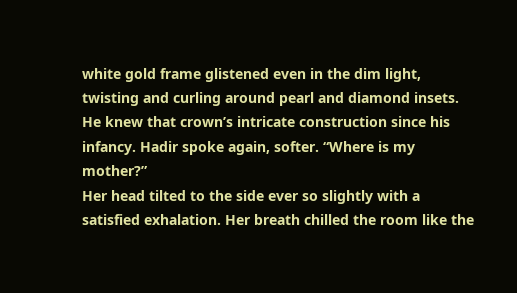white gold frame glistened even in the dim light, twisting and curling around pearl and diamond insets. He knew that crown’s intricate construction since his infancy. Hadir spoke again, softer. “Where is my mother?”
Her head tilted to the side ever so slightly with a satisfied exhalation. Her breath chilled the room like the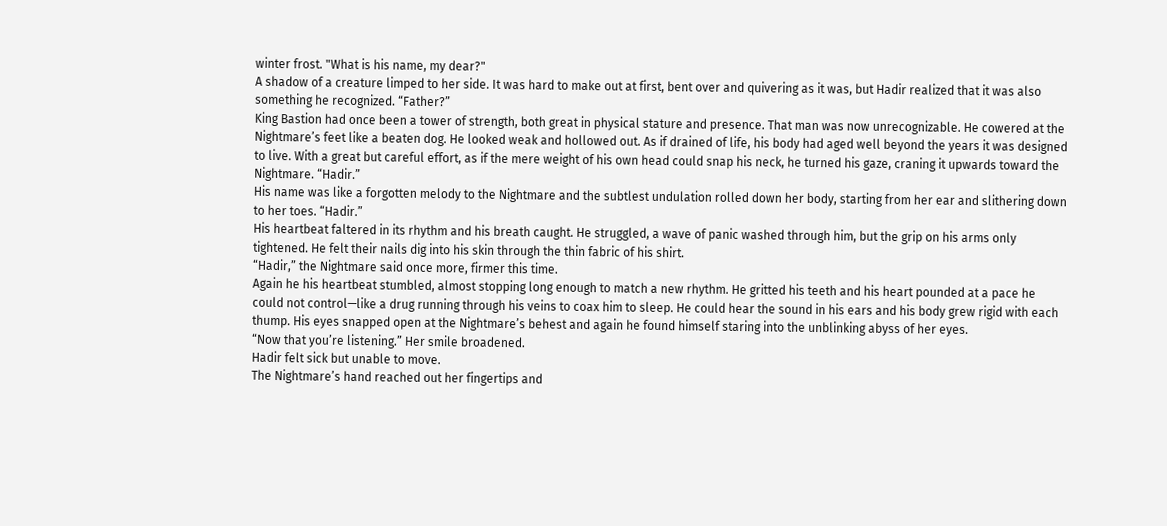winter frost. "What is his name, my dear?"
A shadow of a creature limped to her side. It was hard to make out at first, bent over and quivering as it was, but Hadir realized that it was also something he recognized. “Father?”
King Bastion had once been a tower of strength, both great in physical stature and presence. That man was now unrecognizable. He cowered at the Nightmare’s feet like a beaten dog. He looked weak and hollowed out. As if drained of life, his body had aged well beyond the years it was designed to live. With a great but careful effort, as if the mere weight of his own head could snap his neck, he turned his gaze, craning it upwards toward the Nightmare. “Hadir.”
His name was like a forgotten melody to the Nightmare and the subtlest undulation rolled down her body, starting from her ear and slithering down to her toes. “Hadir.”
His heartbeat faltered in its rhythm and his breath caught. He struggled, a wave of panic washed through him, but the grip on his arms only tightened. He felt their nails dig into his skin through the thin fabric of his shirt.
“Hadir,” the Nightmare said once more, firmer this time.
Again he his heartbeat stumbled, almost stopping long enough to match a new rhythm. He gritted his teeth and his heart pounded at a pace he could not control—like a drug running through his veins to coax him to sleep. He could hear the sound in his ears and his body grew rigid with each thump. His eyes snapped open at the Nightmare’s behest and again he found himself staring into the unblinking abyss of her eyes.
“Now that you’re listening.” Her smile broadened.
Hadir felt sick but unable to move.
The Nightmare’s hand reached out her fingertips and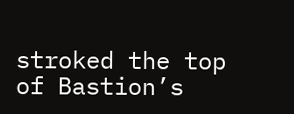stroked the top of Bastion’s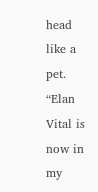head like a pet. “Elan Vital is now in my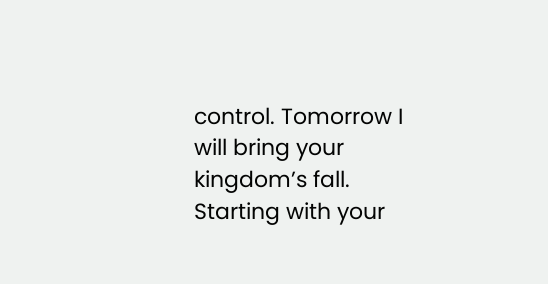control. Tomorrow I will bring your kingdom’s fall. Starting with your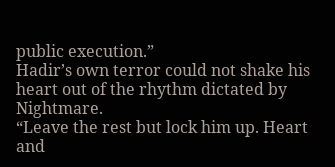public execution.”
Hadir’s own terror could not shake his heart out of the rhythm dictated by Nightmare.
“Leave the rest but lock him up. Heart and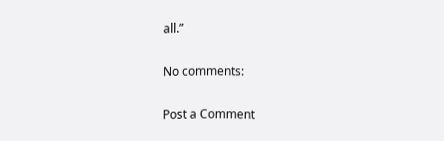all.”

No comments:

Post a Comment